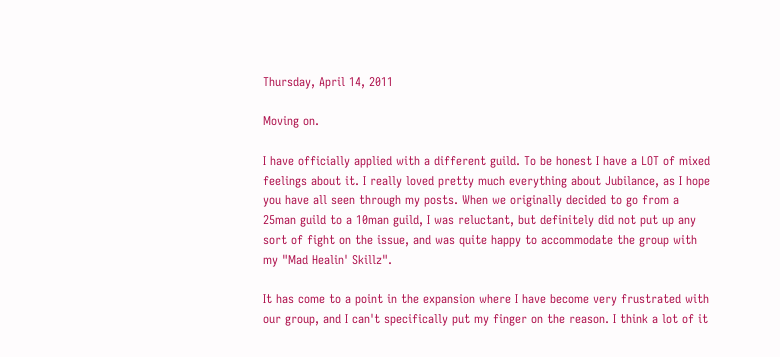Thursday, April 14, 2011

Moving on.

I have officially applied with a different guild. To be honest I have a LOT of mixed feelings about it. I really loved pretty much everything about Jubilance, as I hope you have all seen through my posts. When we originally decided to go from a 25man guild to a 10man guild, I was reluctant, but definitely did not put up any sort of fight on the issue, and was quite happy to accommodate the group with my "Mad Healin' Skillz".

It has come to a point in the expansion where I have become very frustrated with our group, and I can't specifically put my finger on the reason. I think a lot of it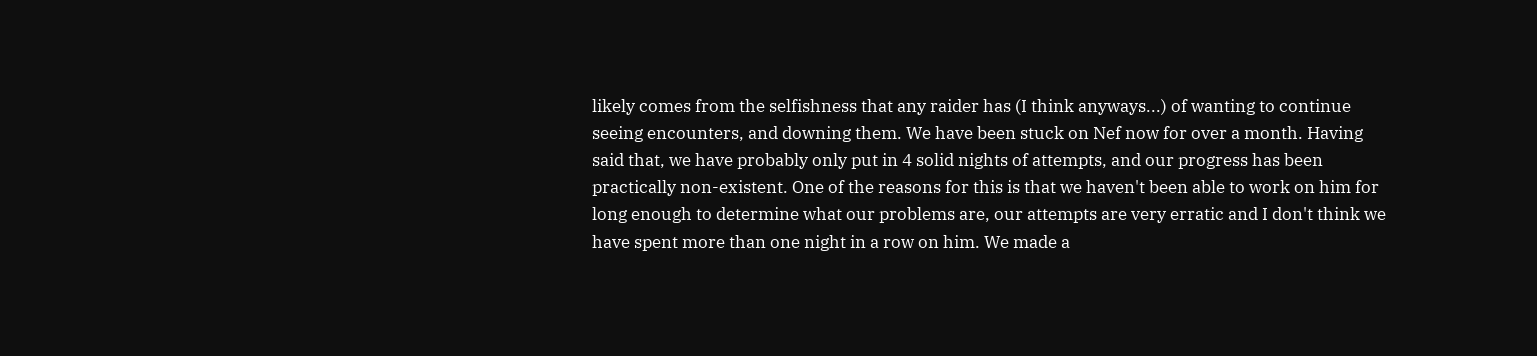likely comes from the selfishness that any raider has (I think anyways...) of wanting to continue seeing encounters, and downing them. We have been stuck on Nef now for over a month. Having said that, we have probably only put in 4 solid nights of attempts, and our progress has been practically non-existent. One of the reasons for this is that we haven't been able to work on him for long enough to determine what our problems are, our attempts are very erratic and I don't think we have spent more than one night in a row on him. We made a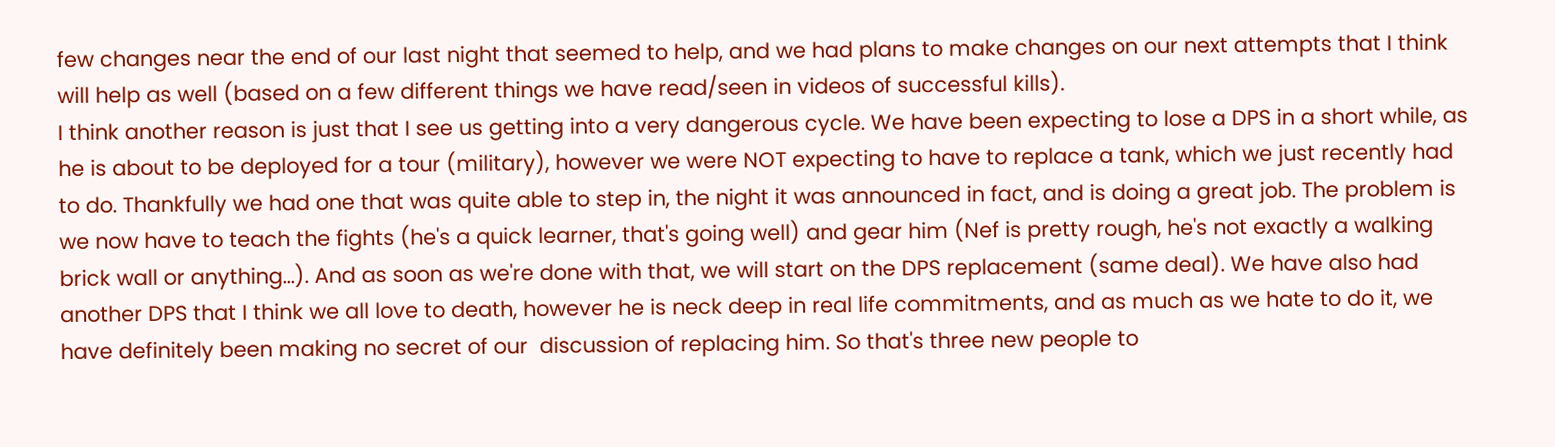few changes near the end of our last night that seemed to help, and we had plans to make changes on our next attempts that I think will help as well (based on a few different things we have read/seen in videos of successful kills).
I think another reason is just that I see us getting into a very dangerous cycle. We have been expecting to lose a DPS in a short while, as he is about to be deployed for a tour (military), however we were NOT expecting to have to replace a tank, which we just recently had to do. Thankfully we had one that was quite able to step in, the night it was announced in fact, and is doing a great job. The problem is we now have to teach the fights (he's a quick learner, that's going well) and gear him (Nef is pretty rough, he's not exactly a walking brick wall or anything...). And as soon as we're done with that, we will start on the DPS replacement (same deal). We have also had another DPS that I think we all love to death, however he is neck deep in real life commitments, and as much as we hate to do it, we have definitely been making no secret of our  discussion of replacing him. So that's three new people to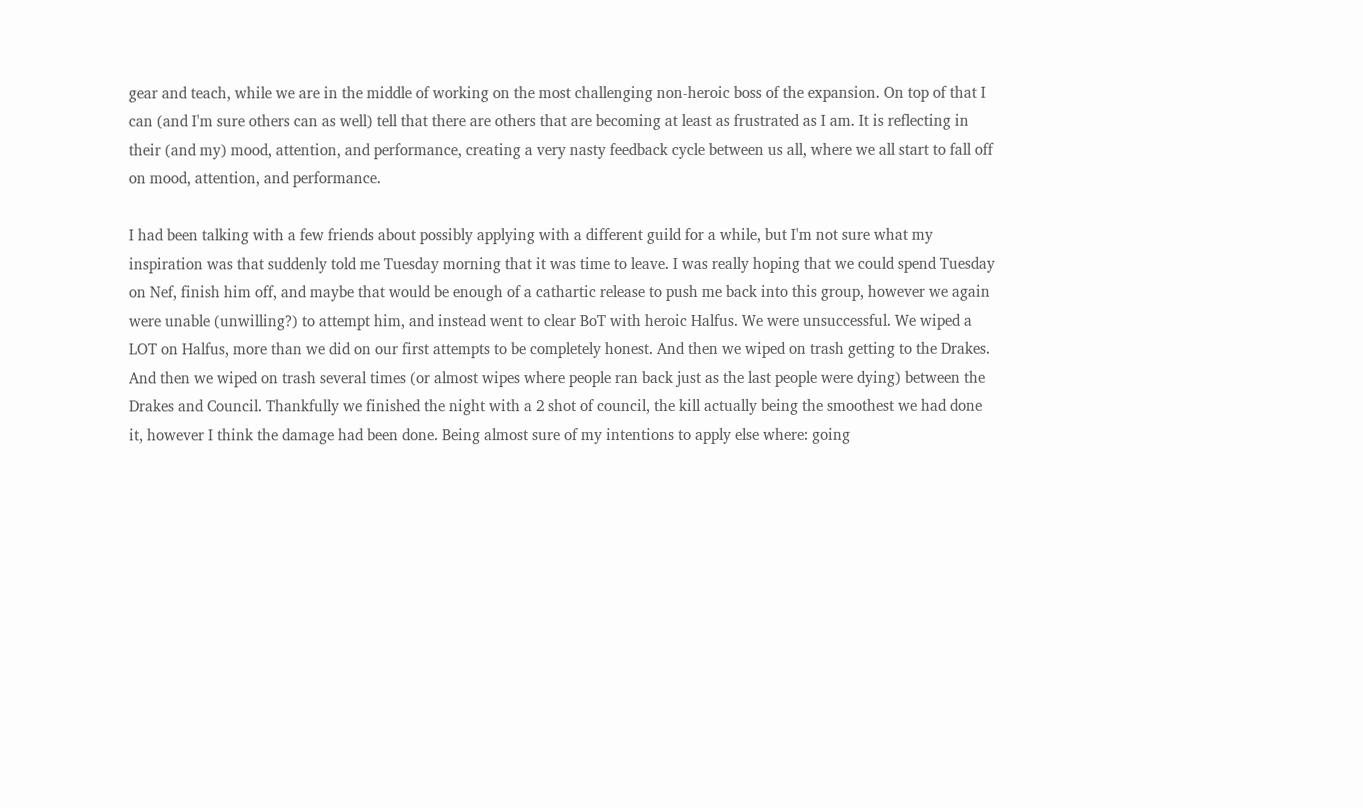gear and teach, while we are in the middle of working on the most challenging non-heroic boss of the expansion. On top of that I can (and I'm sure others can as well) tell that there are others that are becoming at least as frustrated as I am. It is reflecting in their (and my) mood, attention, and performance, creating a very nasty feedback cycle between us all, where we all start to fall off on mood, attention, and performance.

I had been talking with a few friends about possibly applying with a different guild for a while, but I'm not sure what my inspiration was that suddenly told me Tuesday morning that it was time to leave. I was really hoping that we could spend Tuesday on Nef, finish him off, and maybe that would be enough of a cathartic release to push me back into this group, however we again were unable (unwilling?) to attempt him, and instead went to clear BoT with heroic Halfus. We were unsuccessful. We wiped a LOT on Halfus, more than we did on our first attempts to be completely honest. And then we wiped on trash getting to the Drakes. And then we wiped on trash several times (or almost wipes where people ran back just as the last people were dying) between the Drakes and Council. Thankfully we finished the night with a 2 shot of council, the kill actually being the smoothest we had done it, however I think the damage had been done. Being almost sure of my intentions to apply else where: going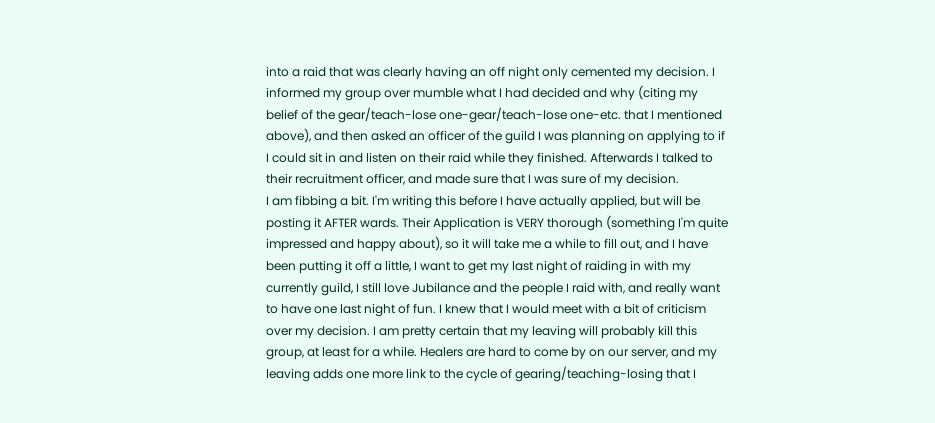into a raid that was clearly having an off night only cemented my decision. I informed my group over mumble what I had decided and why (citing my belief of the gear/teach-lose one-gear/teach-lose one-etc. that I mentioned above), and then asked an officer of the guild I was planning on applying to if I could sit in and listen on their raid while they finished. Afterwards I talked to their recruitment officer, and made sure that I was sure of my decision.
I am fibbing a bit. I'm writing this before I have actually applied, but will be posting it AFTER wards. Their Application is VERY thorough (something I'm quite impressed and happy about), so it will take me a while to fill out, and I have been putting it off a little, I want to get my last night of raiding in with my currently guild, I still love Jubilance and the people I raid with, and really want to have one last night of fun. I knew that I would meet with a bit of criticism over my decision. I am pretty certain that my leaving will probably kill this group, at least for a while. Healers are hard to come by on our server, and my leaving adds one more link to the cycle of gearing/teaching-losing that I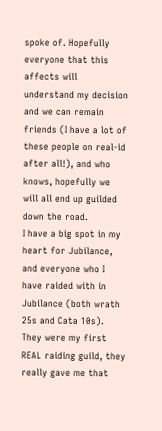spoke of. Hopefully everyone that this affects will understand my decision and we can remain friends (I have a lot of these people on real-id after all!), and who knows, hopefully we will all end up guilded down the road.
I have a big spot in my heart for Jubilance, and everyone who I have raided with in Jubilance (both wrath 25s and Cata 10s). They were my first REAL raiding guild, they really gave me that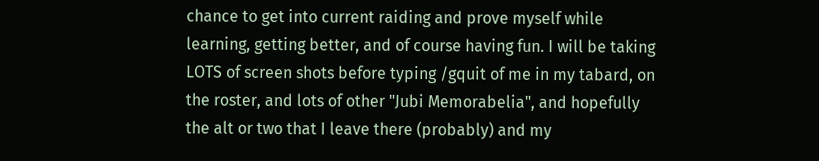chance to get into current raiding and prove myself while learning, getting better, and of course having fun. I will be taking LOTS of screen shots before typing /gquit of me in my tabard, on the roster, and lots of other "Jubi Memorabelia", and hopefully the alt or two that I leave there (probably) and my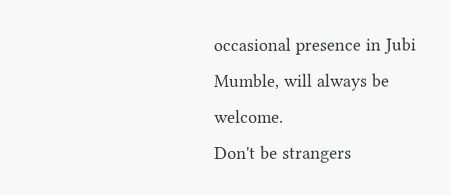occasional presence in Jubi Mumble, will always be welcome.
Don't be strangers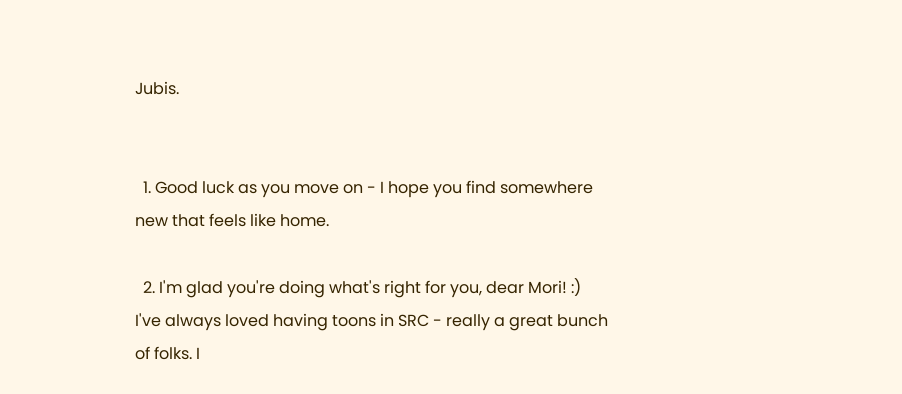Jubis.


  1. Good luck as you move on - I hope you find somewhere new that feels like home.

  2. I'm glad you're doing what's right for you, dear Mori! :) I've always loved having toons in SRC - really a great bunch of folks. I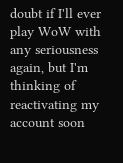doubt if I'll ever play WoW with any seriousness again, but I'm thinking of reactivating my account soon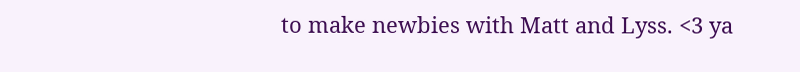to make newbies with Matt and Lyss. <3 ya